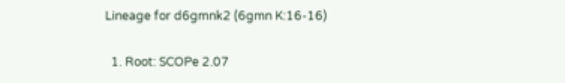Lineage for d6gmnk2 (6gmn K:16-16)

  1. Root: SCOPe 2.07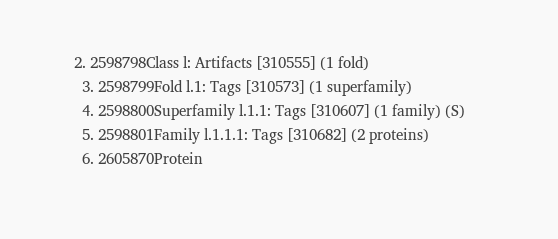2. 2598798Class l: Artifacts [310555] (1 fold)
  3. 2598799Fold l.1: Tags [310573] (1 superfamily)
  4. 2598800Superfamily l.1.1: Tags [310607] (1 family) (S)
  5. 2598801Family l.1.1.1: Tags [310682] (2 proteins)
  6. 2605870Protein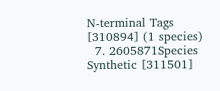N-terminal Tags [310894] (1 species)
  7. 2605871Species Synthetic [311501]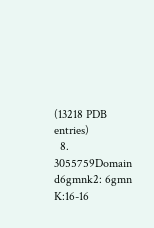(13218 PDB entries)
  8. 3055759Domain d6gmnk2: 6gmn K:16-16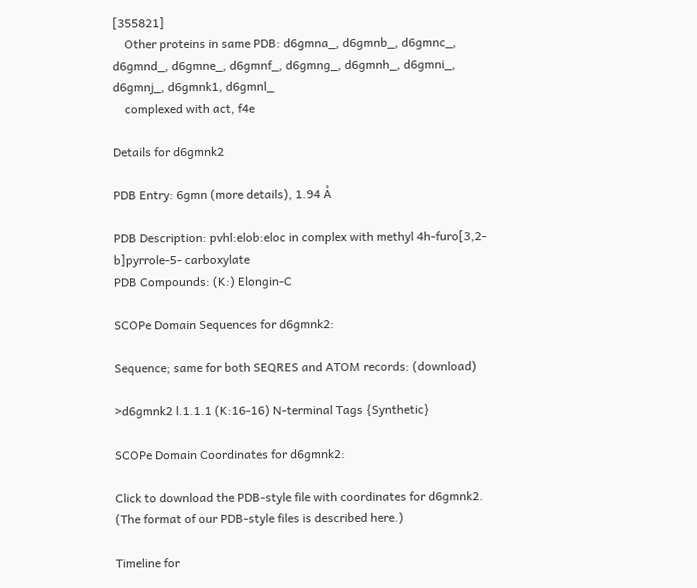[355821]
    Other proteins in same PDB: d6gmna_, d6gmnb_, d6gmnc_, d6gmnd_, d6gmne_, d6gmnf_, d6gmng_, d6gmnh_, d6gmni_, d6gmnj_, d6gmnk1, d6gmnl_
    complexed with act, f4e

Details for d6gmnk2

PDB Entry: 6gmn (more details), 1.94 Å

PDB Description: pvhl:elob:eloc in complex with methyl 4h-furo[3,2-b]pyrrole-5- carboxylate
PDB Compounds: (K:) Elongin-C

SCOPe Domain Sequences for d6gmnk2:

Sequence; same for both SEQRES and ATOM records: (download)

>d6gmnk2 l.1.1.1 (K:16-16) N-terminal Tags {Synthetic}

SCOPe Domain Coordinates for d6gmnk2:

Click to download the PDB-style file with coordinates for d6gmnk2.
(The format of our PDB-style files is described here.)

Timeline for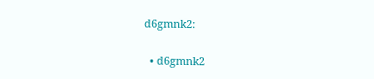d6gmnk2:

  • d6gmnk2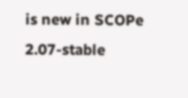is new in SCOPe 2.07-stable